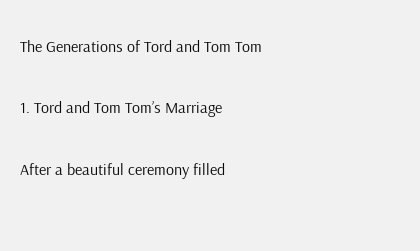The Generations of Tord and Tom Tom

1. Tord and Tom Tom’s Marriage

After a beautiful ceremony filled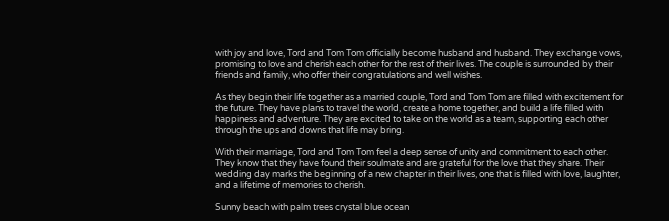with joy and love, Tord and Tom Tom officially become husband and husband. They exchange vows, promising to love and cherish each other for the rest of their lives. The couple is surrounded by their friends and family, who offer their congratulations and well wishes.

As they begin their life together as a married couple, Tord and Tom Tom are filled with excitement for the future. They have plans to travel the world, create a home together, and build a life filled with happiness and adventure. They are excited to take on the world as a team, supporting each other through the ups and downs that life may bring.

With their marriage, Tord and Tom Tom feel a deep sense of unity and commitment to each other. They know that they have found their soulmate and are grateful for the love that they share. Their wedding day marks the beginning of a new chapter in their lives, one that is filled with love, laughter, and a lifetime of memories to cherish.

Sunny beach with palm trees crystal blue ocean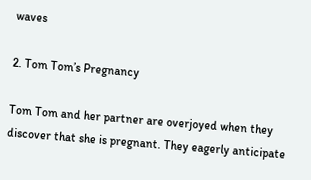waves

2. Tom Tom’s Pregnancy

Tom Tom and her partner are overjoyed when they discover that she is pregnant. They eagerly anticipate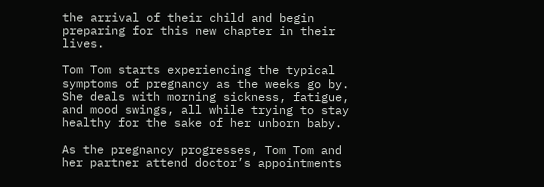the arrival of their child and begin preparing for this new chapter in their lives.

Tom Tom starts experiencing the typical symptoms of pregnancy as the weeks go by. She deals with morning sickness, fatigue, and mood swings, all while trying to stay healthy for the sake of her unborn baby.

As the pregnancy progresses, Tom Tom and her partner attend doctor’s appointments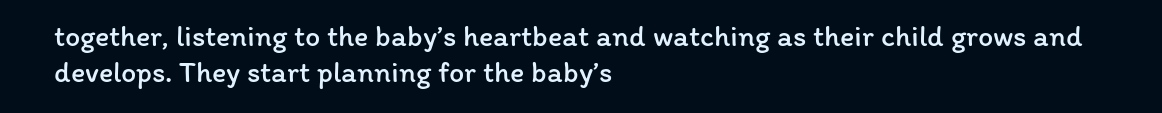together, listening to the baby’s heartbeat and watching as their child grows and develops. They start planning for the baby’s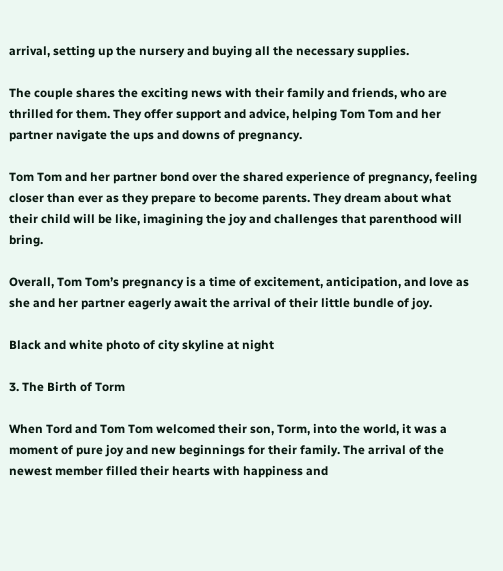arrival, setting up the nursery and buying all the necessary supplies.

The couple shares the exciting news with their family and friends, who are thrilled for them. They offer support and advice, helping Tom Tom and her partner navigate the ups and downs of pregnancy.

Tom Tom and her partner bond over the shared experience of pregnancy, feeling closer than ever as they prepare to become parents. They dream about what their child will be like, imagining the joy and challenges that parenthood will bring.

Overall, Tom Tom’s pregnancy is a time of excitement, anticipation, and love as she and her partner eagerly await the arrival of their little bundle of joy.

Black and white photo of city skyline at night

3. The Birth of Torm

When Tord and Tom Tom welcomed their son, Torm, into the world, it was a moment of pure joy and new beginnings for their family. The arrival of the newest member filled their hearts with happiness and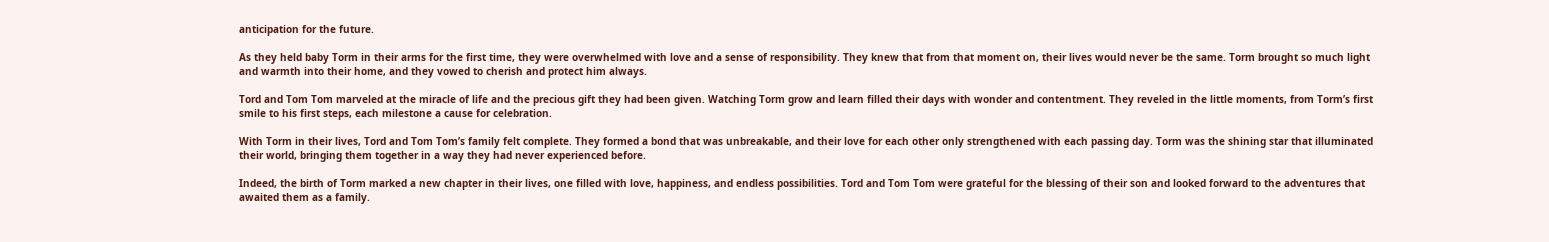anticipation for the future.

As they held baby Torm in their arms for the first time, they were overwhelmed with love and a sense of responsibility. They knew that from that moment on, their lives would never be the same. Torm brought so much light and warmth into their home, and they vowed to cherish and protect him always.

Tord and Tom Tom marveled at the miracle of life and the precious gift they had been given. Watching Torm grow and learn filled their days with wonder and contentment. They reveled in the little moments, from Torm’s first smile to his first steps, each milestone a cause for celebration.

With Torm in their lives, Tord and Tom Tom’s family felt complete. They formed a bond that was unbreakable, and their love for each other only strengthened with each passing day. Torm was the shining star that illuminated their world, bringing them together in a way they had never experienced before.

Indeed, the birth of Torm marked a new chapter in their lives, one filled with love, happiness, and endless possibilities. Tord and Tom Tom were grateful for the blessing of their son and looked forward to the adventures that awaited them as a family.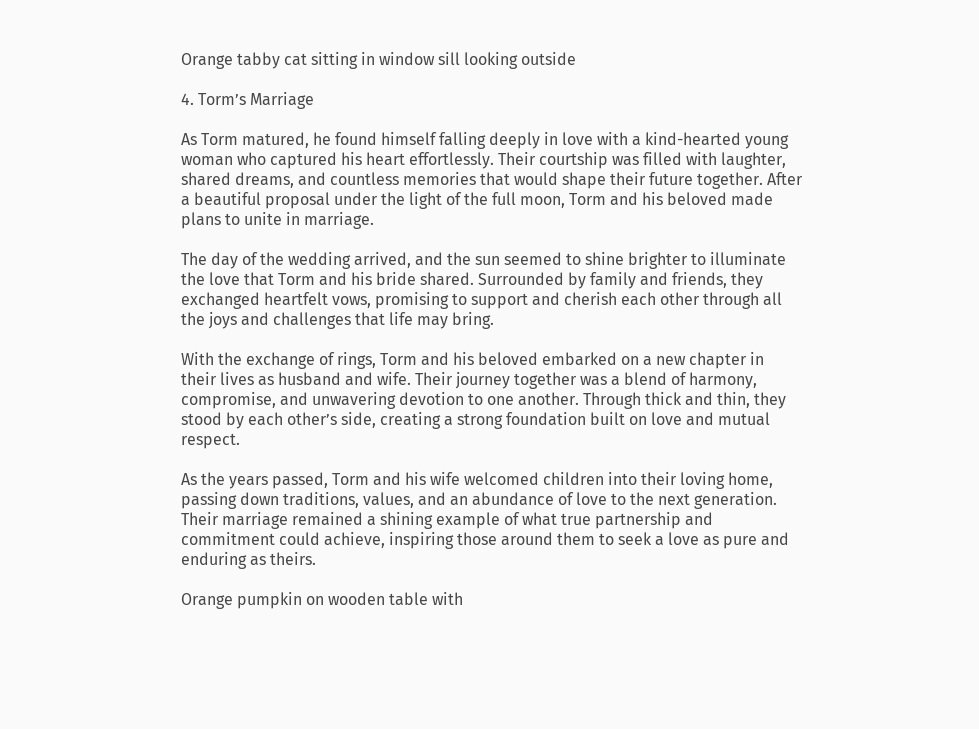Orange tabby cat sitting in window sill looking outside

4. Torm’s Marriage

As Torm matured, he found himself falling deeply in love with a kind-hearted young woman who captured his heart effortlessly. Their courtship was filled with laughter, shared dreams, and countless memories that would shape their future together. After a beautiful proposal under the light of the full moon, Torm and his beloved made plans to unite in marriage.

The day of the wedding arrived, and the sun seemed to shine brighter to illuminate the love that Torm and his bride shared. Surrounded by family and friends, they exchanged heartfelt vows, promising to support and cherish each other through all the joys and challenges that life may bring.

With the exchange of rings, Torm and his beloved embarked on a new chapter in their lives as husband and wife. Their journey together was a blend of harmony, compromise, and unwavering devotion to one another. Through thick and thin, they stood by each other’s side, creating a strong foundation built on love and mutual respect.

As the years passed, Torm and his wife welcomed children into their loving home, passing down traditions, values, and an abundance of love to the next generation. Their marriage remained a shining example of what true partnership and commitment could achieve, inspiring those around them to seek a love as pure and enduring as theirs.

Orange pumpkin on wooden table with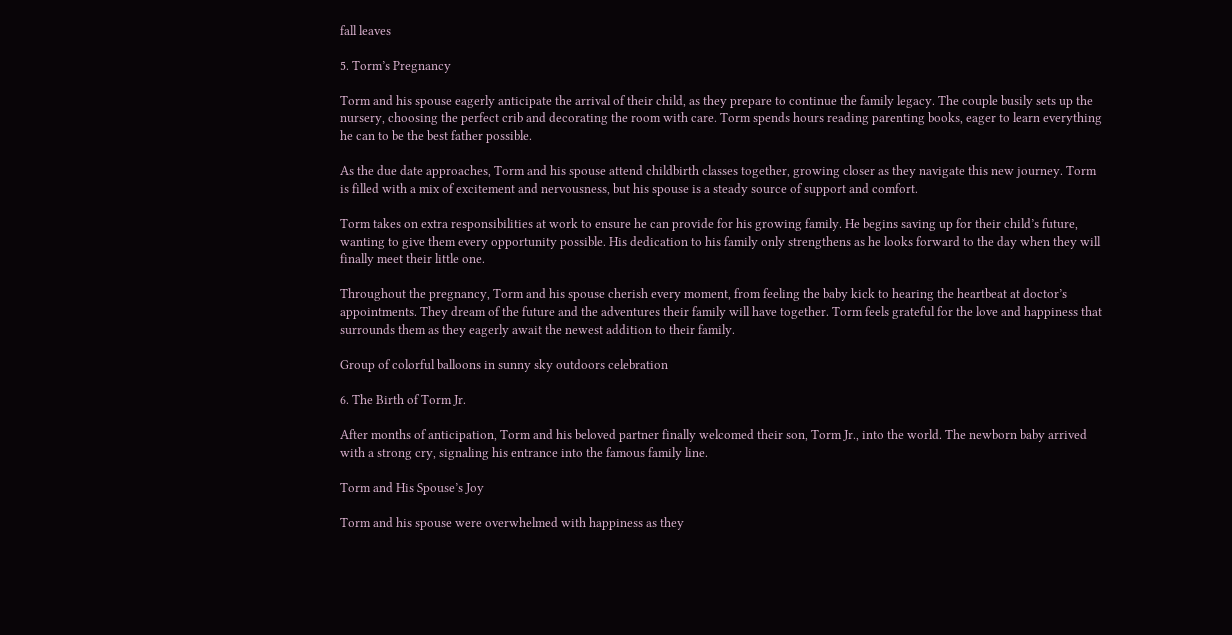fall leaves

5. Torm’s Pregnancy

Torm and his spouse eagerly anticipate the arrival of their child, as they prepare to continue the family legacy. The couple busily sets up the nursery, choosing the perfect crib and decorating the room with care. Torm spends hours reading parenting books, eager to learn everything he can to be the best father possible.

As the due date approaches, Torm and his spouse attend childbirth classes together, growing closer as they navigate this new journey. Torm is filled with a mix of excitement and nervousness, but his spouse is a steady source of support and comfort.

Torm takes on extra responsibilities at work to ensure he can provide for his growing family. He begins saving up for their child’s future, wanting to give them every opportunity possible. His dedication to his family only strengthens as he looks forward to the day when they will finally meet their little one.

Throughout the pregnancy, Torm and his spouse cherish every moment, from feeling the baby kick to hearing the heartbeat at doctor’s appointments. They dream of the future and the adventures their family will have together. Torm feels grateful for the love and happiness that surrounds them as they eagerly await the newest addition to their family.

Group of colorful balloons in sunny sky outdoors celebration

6. The Birth of Torm Jr.

After months of anticipation, Torm and his beloved partner finally welcomed their son, Torm Jr., into the world. The newborn baby arrived with a strong cry, signaling his entrance into the famous family line.

Torm and His Spouse’s Joy

Torm and his spouse were overwhelmed with happiness as they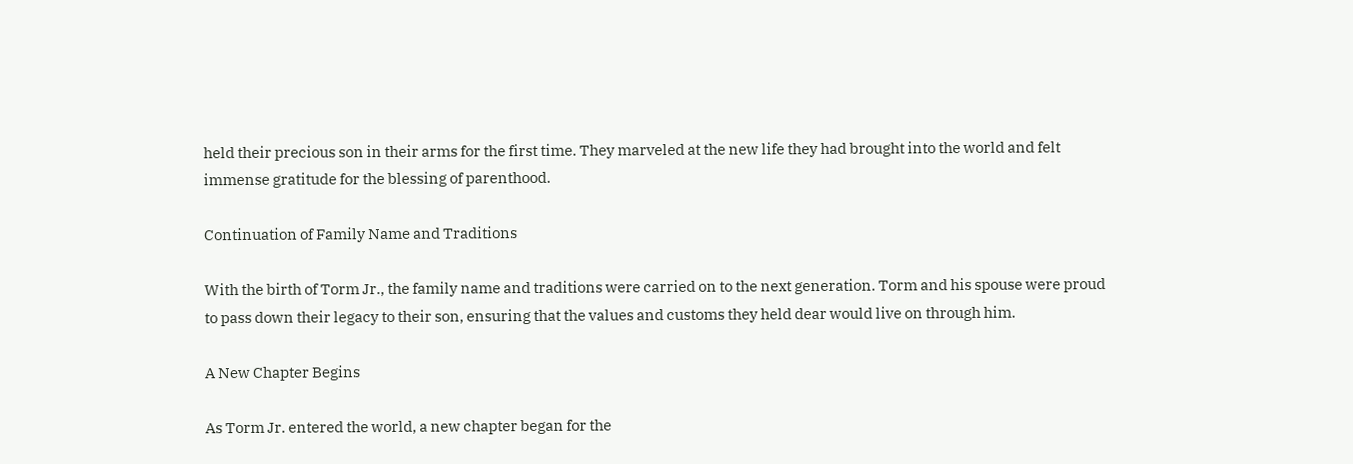held their precious son in their arms for the first time. They marveled at the new life they had brought into the world and felt immense gratitude for the blessing of parenthood.

Continuation of Family Name and Traditions

With the birth of Torm Jr., the family name and traditions were carried on to the next generation. Torm and his spouse were proud to pass down their legacy to their son, ensuring that the values and customs they held dear would live on through him.

A New Chapter Begins

As Torm Jr. entered the world, a new chapter began for the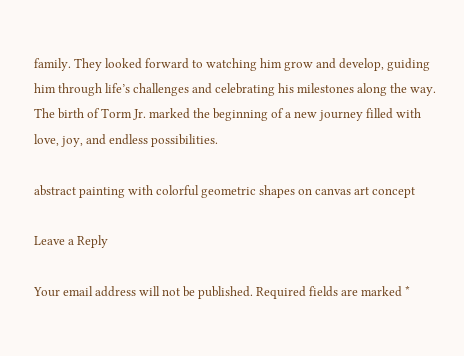family. They looked forward to watching him grow and develop, guiding him through life’s challenges and celebrating his milestones along the way. The birth of Torm Jr. marked the beginning of a new journey filled with love, joy, and endless possibilities.

abstract painting with colorful geometric shapes on canvas art concept

Leave a Reply

Your email address will not be published. Required fields are marked *